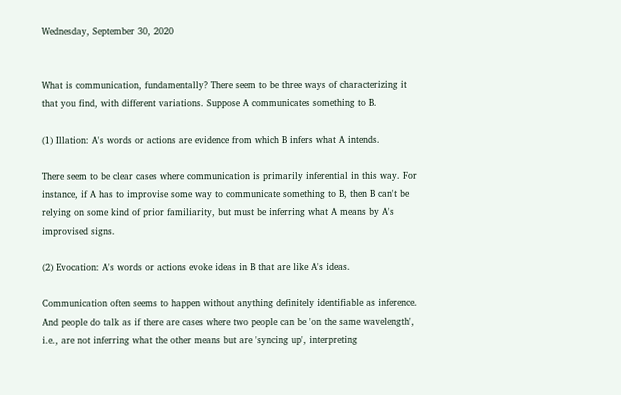Wednesday, September 30, 2020


What is communication, fundamentally? There seem to be three ways of characterizing it that you find, with different variations. Suppose A communicates something to B.

(1) Illation: A's words or actions are evidence from which B infers what A intends.

There seem to be clear cases where communication is primarily inferential in this way. For instance, if A has to improvise some way to communicate something to B, then B can't be relying on some kind of prior familiarity, but must be inferring what A means by A's improvised signs.

(2) Evocation: A's words or actions evoke ideas in B that are like A's ideas.

Communication often seems to happen without anything definitely identifiable as inference. And people do talk as if there are cases where two people can be 'on the same wavelength', i.e., are not inferring what the other means but are 'syncing up', interpreting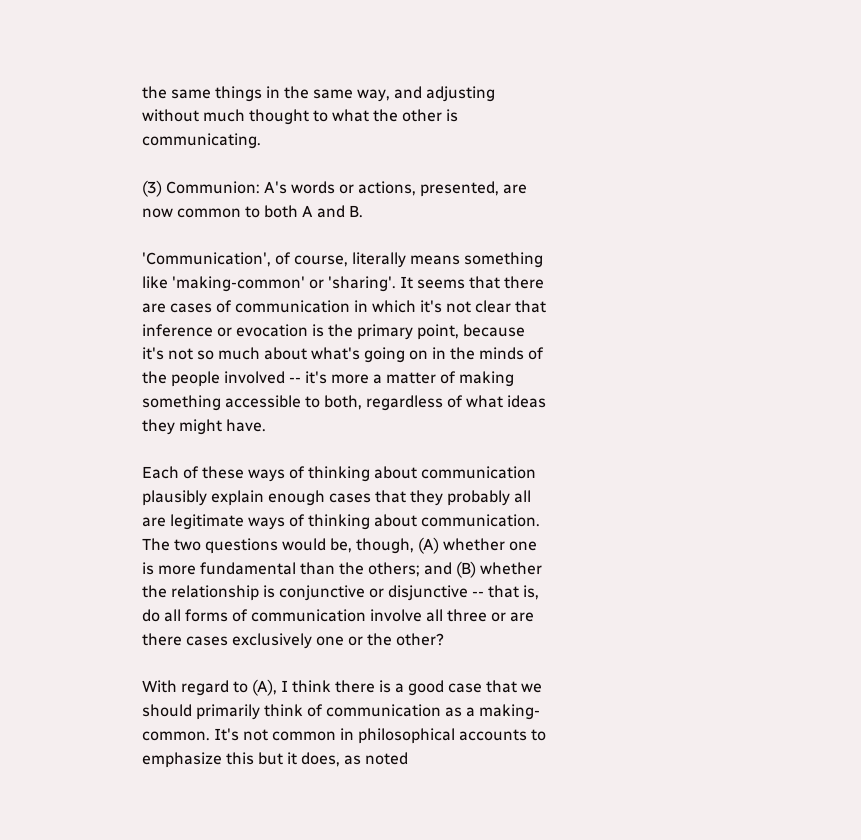the same things in the same way, and adjusting without much thought to what the other is communicating.

(3) Communion: A's words or actions, presented, are now common to both A and B.

'Communication', of course, literally means something like 'making-common' or 'sharing'. It seems that there are cases of communication in which it's not clear that inference or evocation is the primary point, because it's not so much about what's going on in the minds of the people involved -- it's more a matter of making something accessible to both, regardless of what ideas they might have.

Each of these ways of thinking about communication plausibly explain enough cases that they probably all are legitimate ways of thinking about communication. The two questions would be, though, (A) whether one is more fundamental than the others; and (B) whether the relationship is conjunctive or disjunctive -- that is, do all forms of communication involve all three or are there cases exclusively one or the other?

With regard to (A), I think there is a good case that we should primarily think of communication as a making-common. It's not common in philosophical accounts to emphasize this but it does, as noted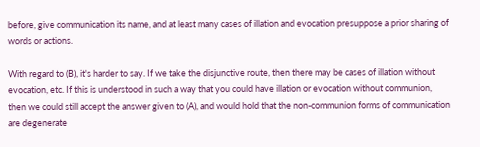before, give communication its name, and at least many cases of illation and evocation presuppose a prior sharing of words or actions.

With regard to (B), it's harder to say. If we take the disjunctive route, then there may be cases of illation without evocation, etc. If this is understood in such a way that you could have illation or evocation without communion, then we could still accept the answer given to (A), and would hold that the non-communion forms of communication are degenerate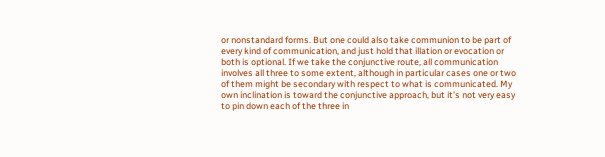or nonstandard forms. But one could also take communion to be part of every kind of communication, and just hold that illation or evocation or both is optional. If we take the conjunctive route, all communication involves all three to some extent, although in particular cases one or two of them might be secondary with respect to what is communicated. My own inclination is toward the conjunctive approach, but it's not very easy to pin down each of the three in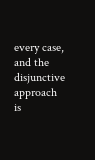every case, and the disjunctive approach is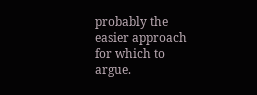probably the easier approach for which to argue.